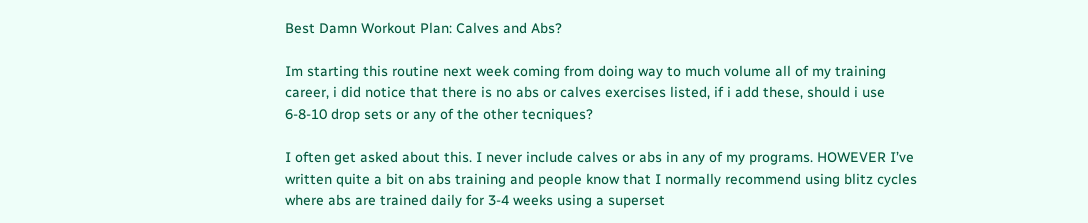Best Damn Workout Plan: Calves and Abs?

Im starting this routine next week coming from doing way to much volume all of my training career, i did notice that there is no abs or calves exercises listed, if i add these, should i use 6-8-10 drop sets or any of the other tecniques?

I often get asked about this. I never include calves or abs in any of my programs. HOWEVER I’ve written quite a bit on abs training and people know that I normally recommend using blitz cycles where abs are trained daily for 3-4 weeks using a superset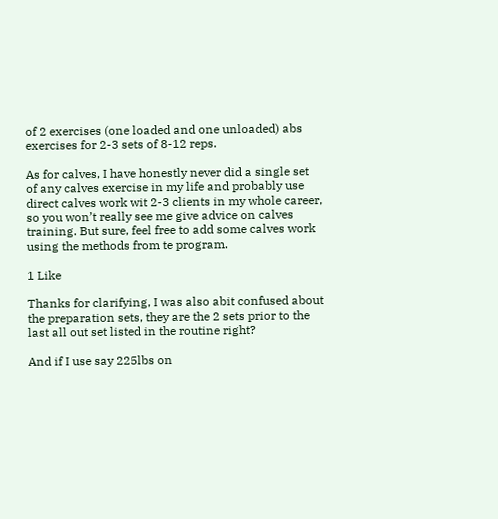of 2 exercises (one loaded and one unloaded) abs exercises for 2-3 sets of 8-12 reps.

As for calves, I have honestly never did a single set of any calves exercise in my life and probably use direct calves work wit 2-3 clients in my whole career, so you won’t really see me give advice on calves training. But sure, feel free to add some calves work using the methods from te program.

1 Like

Thanks for clarifying, I was also abit confused about the preparation sets, they are the 2 sets prior to the last all out set listed in the routine right?

And if I use say 225lbs on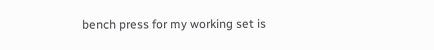bench press for my working set is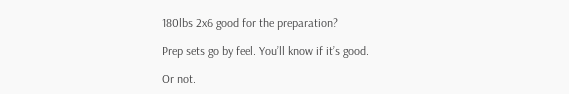180lbs 2x6 good for the preparation?

Prep sets go by feel. You’ll know if it’s good.

Or not.